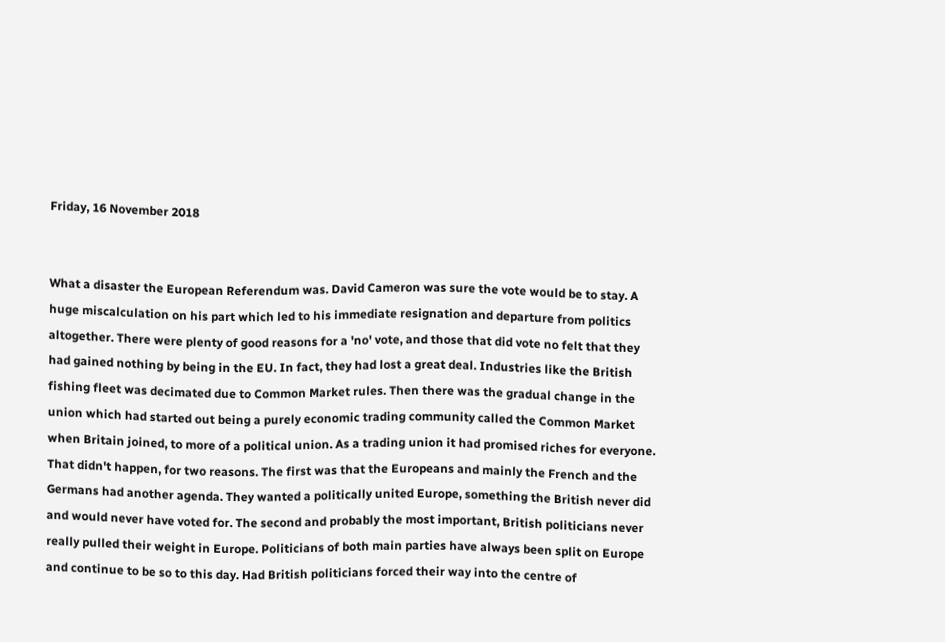Friday, 16 November 2018


What a disaster the European Referendum was. David Cameron was sure the vote would be to stay. A huge miscalculation on his part which led to his immediate resignation and departure from politics altogether. There were plenty of good reasons for a 'no' vote, and those that did vote no felt that they had gained nothing by being in the EU. In fact, they had lost a great deal. Industries like the British fishing fleet was decimated due to Common Market rules. Then there was the gradual change in the union which had started out being a purely economic trading community called the Common Market when Britain joined, to more of a political union. As a trading union it had promised riches for everyone. That didn't happen, for two reasons. The first was that the Europeans and mainly the French and the Germans had another agenda. They wanted a politically united Europe, something the British never did and would never have voted for. The second and probably the most important, British politicians never really pulled their weight in Europe. Politicians of both main parties have always been split on Europe and continue to be so to this day. Had British politicians forced their way into the centre of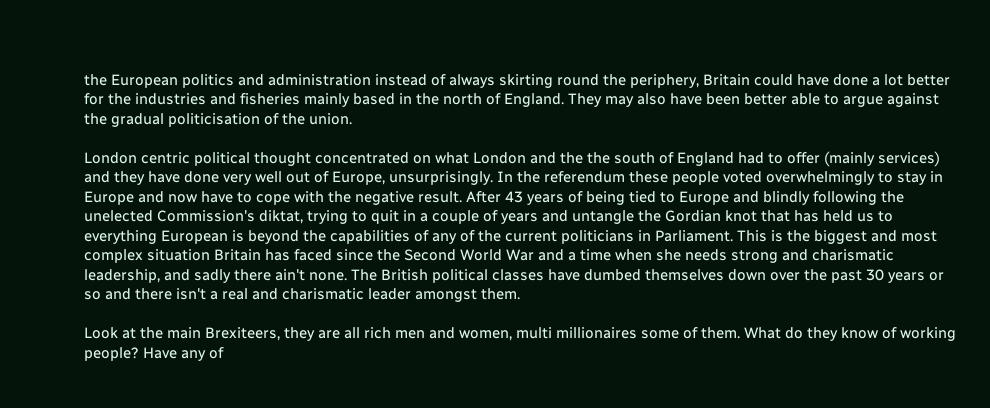the European politics and administration instead of always skirting round the periphery, Britain could have done a lot better for the industries and fisheries mainly based in the north of England. They may also have been better able to argue against the gradual politicisation of the union.

London centric political thought concentrated on what London and the the south of England had to offer (mainly services) and they have done very well out of Europe, unsurprisingly. In the referendum these people voted overwhelmingly to stay in Europe and now have to cope with the negative result. After 43 years of being tied to Europe and blindly following the unelected Commission's diktat, trying to quit in a couple of years and untangle the Gordian knot that has held us to everything European is beyond the capabilities of any of the current politicians in Parliament. This is the biggest and most complex situation Britain has faced since the Second World War and a time when she needs strong and charismatic leadership, and sadly there ain't none. The British political classes have dumbed themselves down over the past 30 years or so and there isn't a real and charismatic leader amongst them.

Look at the main Brexiteers, they are all rich men and women, multi millionaires some of them. What do they know of working people? Have any of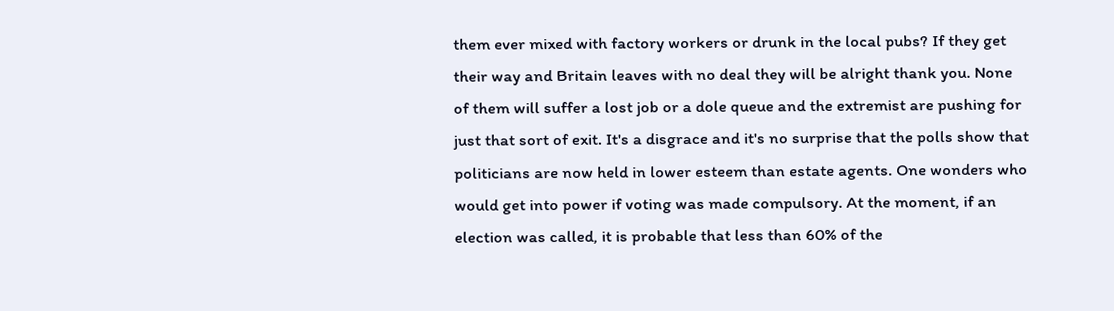them ever mixed with factory workers or drunk in the local pubs? If they get their way and Britain leaves with no deal they will be alright thank you. None of them will suffer a lost job or a dole queue and the extremist are pushing for just that sort of exit. It's a disgrace and it's no surprise that the polls show that politicians are now held in lower esteem than estate agents. One wonders who would get into power if voting was made compulsory. At the moment, if an election was called, it is probable that less than 60% of the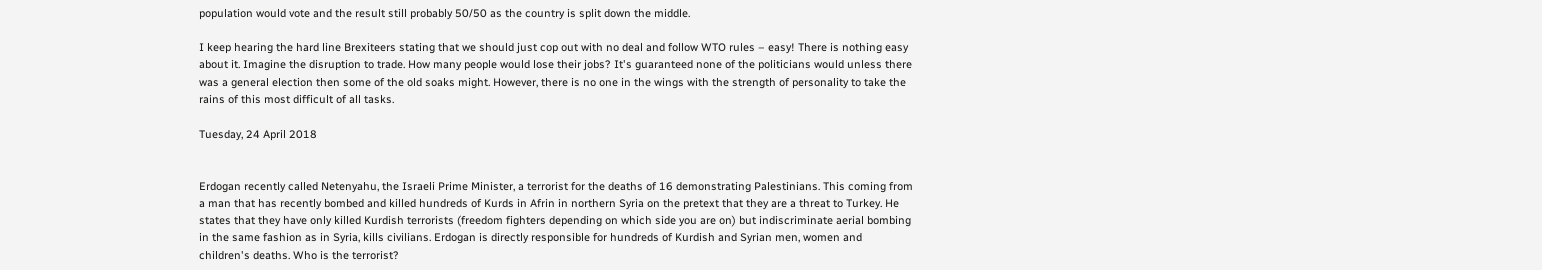population would vote and the result still probably 50/50 as the country is split down the middle.

I keep hearing the hard line Brexiteers stating that we should just cop out with no deal and follow WTO rules – easy! There is nothing easy about it. Imagine the disruption to trade. How many people would lose their jobs? It's guaranteed none of the politicians would unless there was a general election then some of the old soaks might. However, there is no one in the wings with the strength of personality to take the rains of this most difficult of all tasks.

Tuesday, 24 April 2018


Erdogan recently called Netenyahu, the Israeli Prime Minister, a terrorist for the deaths of 16 demonstrating Palestinians. This coming from a man that has recently bombed and killed hundreds of Kurds in Afrin in northern Syria on the pretext that they are a threat to Turkey. He states that they have only killed Kurdish terrorists (freedom fighters depending on which side you are on) but indiscriminate aerial bombing in the same fashion as in Syria, kills civilians. Erdogan is directly responsible for hundreds of Kurdish and Syrian men, women and children's deaths. Who is the terrorist?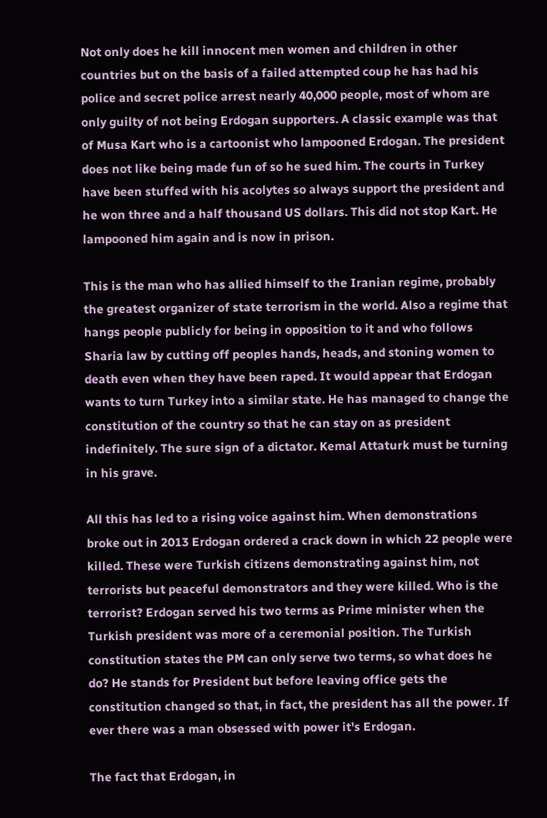Not only does he kill innocent men women and children in other countries but on the basis of a failed attempted coup he has had his police and secret police arrest nearly 40,000 people, most of whom are only guilty of not being Erdogan supporters. A classic example was that of Musa Kart who is a cartoonist who lampooned Erdogan. The president does not like being made fun of so he sued him. The courts in Turkey have been stuffed with his acolytes so always support the president and he won three and a half thousand US dollars. This did not stop Kart. He lampooned him again and is now in prison.

This is the man who has allied himself to the Iranian regime, probably the greatest organizer of state terrorism in the world. Also a regime that hangs people publicly for being in opposition to it and who follows Sharia law by cutting off peoples hands, heads, and stoning women to death even when they have been raped. It would appear that Erdogan wants to turn Turkey into a similar state. He has managed to change the constitution of the country so that he can stay on as president indefinitely. The sure sign of a dictator. Kemal Attaturk must be turning in his grave.

All this has led to a rising voice against him. When demonstrations broke out in 2013 Erdogan ordered a crack down in which 22 people were killed. These were Turkish citizens demonstrating against him, not terrorists but peaceful demonstrators and they were killed. Who is the terrorist? Erdogan served his two terms as Prime minister when the Turkish president was more of a ceremonial position. The Turkish constitution states the PM can only serve two terms, so what does he do? He stands for President but before leaving office gets the constitution changed so that, in fact, the president has all the power. If ever there was a man obsessed with power it's Erdogan.

The fact that Erdogan, in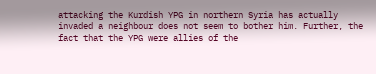attacking the Kurdish YPG in northern Syria has actually invaded a neighbour does not seem to bother him. Further, the fact that the YPG were allies of the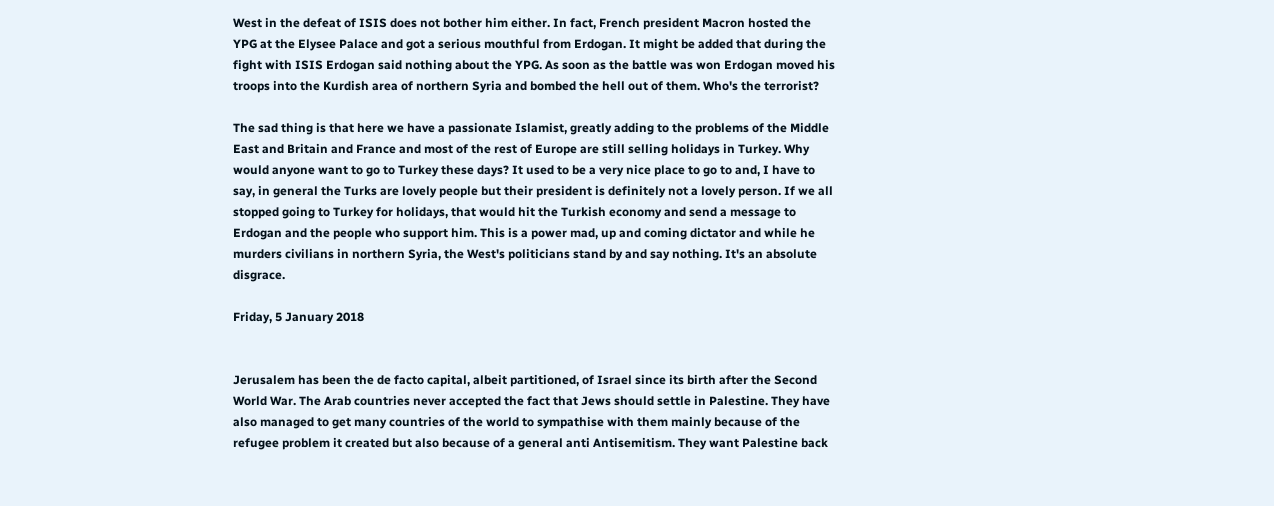West in the defeat of ISIS does not bother him either. In fact, French president Macron hosted the YPG at the Elysee Palace and got a serious mouthful from Erdogan. It might be added that during the fight with ISIS Erdogan said nothing about the YPG. As soon as the battle was won Erdogan moved his troops into the Kurdish area of northern Syria and bombed the hell out of them. Who's the terrorist?

The sad thing is that here we have a passionate Islamist, greatly adding to the problems of the Middle East and Britain and France and most of the rest of Europe are still selling holidays in Turkey. Why would anyone want to go to Turkey these days? It used to be a very nice place to go to and, I have to say, in general the Turks are lovely people but their president is definitely not a lovely person. If we all stopped going to Turkey for holidays, that would hit the Turkish economy and send a message to Erdogan and the people who support him. This is a power mad, up and coming dictator and while he murders civilians in northern Syria, the West's politicians stand by and say nothing. It's an absolute disgrace.

Friday, 5 January 2018


Jerusalem has been the de facto capital, albeit partitioned, of Israel since its birth after the Second World War. The Arab countries never accepted the fact that Jews should settle in Palestine. They have also managed to get many countries of the world to sympathise with them mainly because of the refugee problem it created but also because of a general anti Antisemitism. They want Palestine back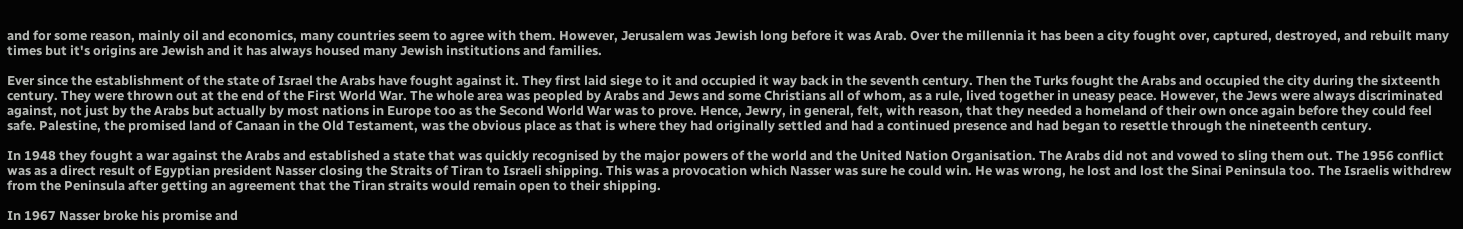and for some reason, mainly oil and economics, many countries seem to agree with them. However, Jerusalem was Jewish long before it was Arab. Over the millennia it has been a city fought over, captured, destroyed, and rebuilt many times but it's origins are Jewish and it has always housed many Jewish institutions and families.

Ever since the establishment of the state of Israel the Arabs have fought against it. They first laid siege to it and occupied it way back in the seventh century. Then the Turks fought the Arabs and occupied the city during the sixteenth century. They were thrown out at the end of the First World War. The whole area was peopled by Arabs and Jews and some Christians all of whom, as a rule, lived together in uneasy peace. However, the Jews were always discriminated against, not just by the Arabs but actually by most nations in Europe too as the Second World War was to prove. Hence, Jewry, in general, felt, with reason, that they needed a homeland of their own once again before they could feel safe. Palestine, the promised land of Canaan in the Old Testament, was the obvious place as that is where they had originally settled and had a continued presence and had began to resettle through the nineteenth century.

In 1948 they fought a war against the Arabs and established a state that was quickly recognised by the major powers of the world and the United Nation Organisation. The Arabs did not and vowed to sling them out. The 1956 conflict was as a direct result of Egyptian president Nasser closing the Straits of Tiran to Israeli shipping. This was a provocation which Nasser was sure he could win. He was wrong, he lost and lost the Sinai Peninsula too. The Israelis withdrew from the Peninsula after getting an agreement that the Tiran straits would remain open to their shipping.

In 1967 Nasser broke his promise and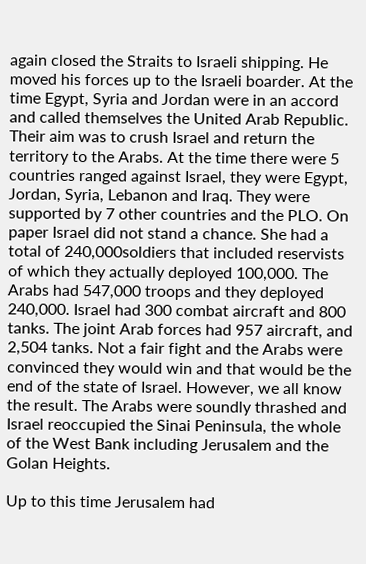again closed the Straits to Israeli shipping. He moved his forces up to the Israeli boarder. At the time Egypt, Syria and Jordan were in an accord and called themselves the United Arab Republic. Their aim was to crush Israel and return the territory to the Arabs. At the time there were 5 countries ranged against Israel, they were Egypt, Jordan, Syria, Lebanon and Iraq. They were supported by 7 other countries and the PLO. On paper Israel did not stand a chance. She had a total of 240,000soldiers that included reservists of which they actually deployed 100,000. The Arabs had 547,000 troops and they deployed 240,000. Israel had 300 combat aircraft and 800 tanks. The joint Arab forces had 957 aircraft, and 2,504 tanks. Not a fair fight and the Arabs were convinced they would win and that would be the end of the state of Israel. However, we all know the result. The Arabs were soundly thrashed and Israel reoccupied the Sinai Peninsula, the whole of the West Bank including Jerusalem and the Golan Heights.

Up to this time Jerusalem had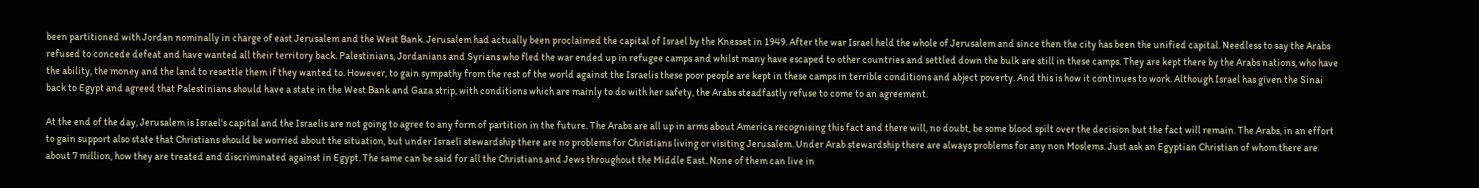been partitioned with Jordan nominally in charge of east Jerusalem and the West Bank. Jerusalem had actually been proclaimed the capital of Israel by the Knesset in 1949. After the war Israel held the whole of Jerusalem and since then the city has been the unified capital. Needless to say the Arabs refused to concede defeat and have wanted all their territory back. Palestinians, Jordanians and Syrians who fled the war ended up in refugee camps and whilst many have escaped to other countries and settled down the bulk are still in these camps. They are kept there by the Arabs nations, who have the ability, the money and the land to resettle them if they wanted to. However, to gain sympathy from the rest of the world against the Israelis these poor people are kept in these camps in terrible conditions and abject poverty. And this is how it continues to work. Although Israel has given the Sinai back to Egypt and agreed that Palestinians should have a state in the West Bank and Gaza strip, with conditions which are mainly to do with her safety, the Arabs steadfastly refuse to come to an agreement.

At the end of the day, Jerusalem is Israel's capital and the Israelis are not going to agree to any form of partition in the future. The Arabs are all up in arms about America recognising this fact and there will, no doubt, be some blood spilt over the decision but the fact will remain. The Arabs, in an effort to gain support also state that Christians should be worried about the situation, but under Israeli stewardship there are no problems for Christians living or visiting Jerusalem. Under Arab stewardship there are always problems for any non Moslems. Just ask an Egyptian Christian of whom there are about 7 million, how they are treated and discriminated against in Egypt. The same can be said for all the Christians and Jews throughout the Middle East. None of them can live in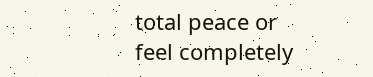total peace or feel completely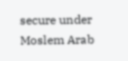secure under Moslem Arab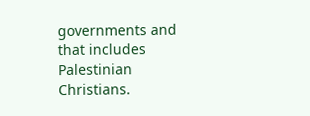governments and that includes Palestinian Christians.